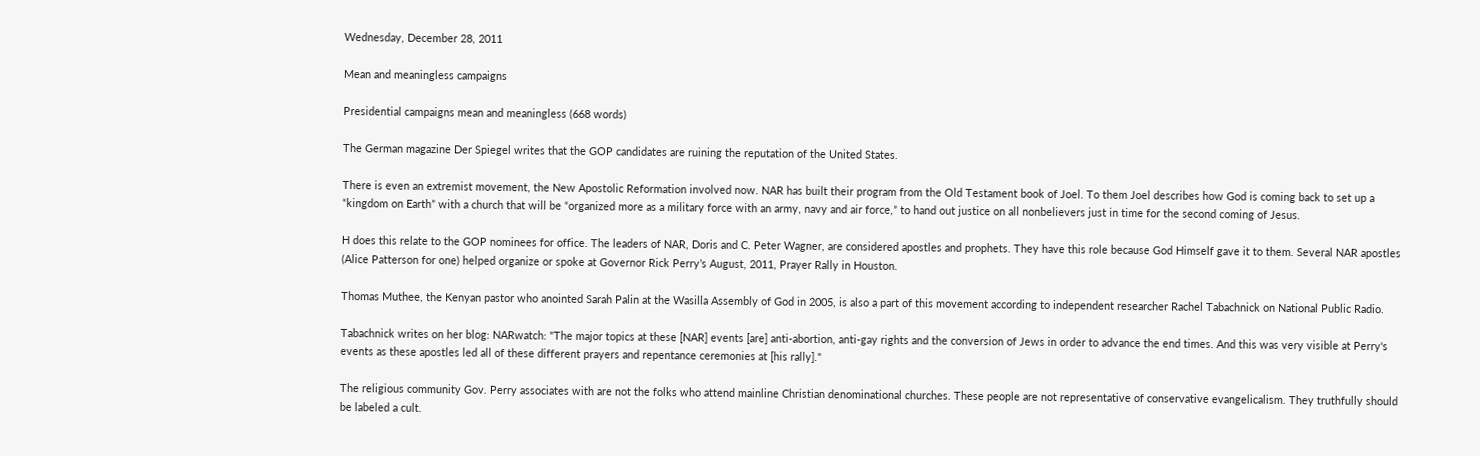Wednesday, December 28, 2011

Mean and meaningless campaigns

Presidential campaigns mean and meaningless (668 words)

The German magazine Der Spiegel writes that the GOP candidates are ruining the reputation of the United States.

There is even an extremist movement, the New Apostolic Reformation involved now. NAR has built their program from the Old Testament book of Joel. To them Joel describes how God is coming back to set up a “kingdom on Earth” with a church that will be “organized more as a military force with an army, navy and air force,” to hand out justice on all nonbelievers just in time for the second coming of Jesus.

H does this relate to the GOP nominees for office. The leaders of NAR, Doris and C. Peter Wagner, are considered apostles and prophets. They have this role because God Himself gave it to them. Several NAR apostles (Alice Patterson for one) helped organize or spoke at Governor Rick Perry’s August, 2011, Prayer Rally in Houston.

Thomas Muthee, the Kenyan pastor who anointed Sarah Palin at the Wasilla Assembly of God in 2005, is also a part of this movement according to independent researcher Rachel Tabachnick on National Public Radio.

Tabachnick writes on her blog: NARwatch: "The major topics at these [NAR] events [are] anti-abortion, anti-gay rights and the conversion of Jews in order to advance the end times. And this was very visible at Perry's events as these apostles led all of these different prayers and repentance ceremonies at [his rally]."

The religious community Gov. Perry associates with are not the folks who attend mainline Christian denominational churches. These people are not representative of conservative evangelicalism. They truthfully should be labeled a cult.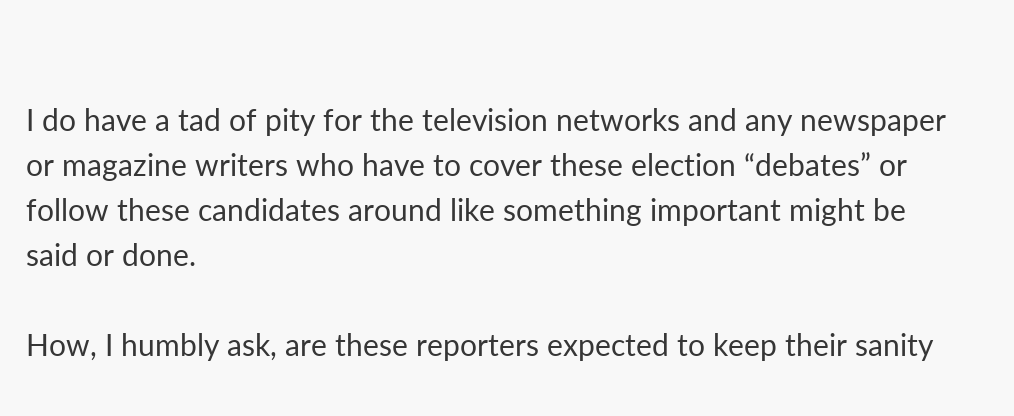I do have a tad of pity for the television networks and any newspaper or magazine writers who have to cover these election “debates” or follow these candidates around like something important might be said or done.

How, I humbly ask, are these reporters expected to keep their sanity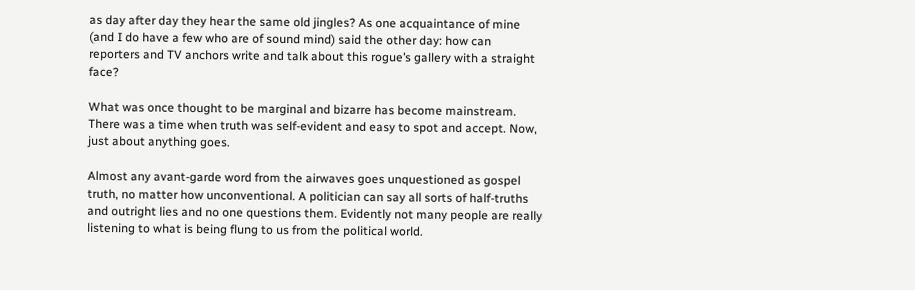as day after day they hear the same old jingles? As one acquaintance of mine (and I do have a few who are of sound mind) said the other day: how can reporters and TV anchors write and talk about this rogue’s gallery with a straight face?

What was once thought to be marginal and bizarre has become mainstream. There was a time when truth was self-evident and easy to spot and accept. Now, just about anything goes.

Almost any avant-garde word from the airwaves goes unquestioned as gospel truth, no matter how unconventional. A politician can say all sorts of half-truths and outright lies and no one questions them. Evidently not many people are really listening to what is being flung to us from the political world.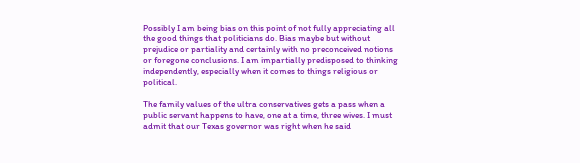Possibly I am being bias on this point of not fully appreciating all the good things that politicians do. Bias maybe but without prejudice or partiality and certainly with no preconceived notions or foregone conclusions. I am impartially predisposed to thinking independently, especially when it comes to things religious or political.

The family values of the ultra conservatives gets a pass when a public servant happens to have, one at a time, three wives. I must admit that our Texas governor was right when he said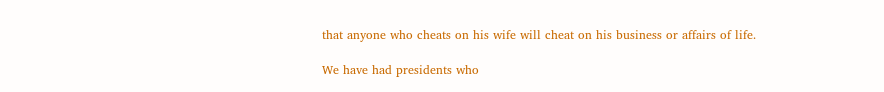that anyone who cheats on his wife will cheat on his business or affairs of life.

We have had presidents who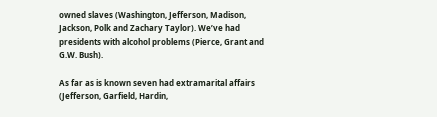owned slaves (Washington, Jefferson, Madison, Jackson, Polk and Zachary Taylor). We’ve had presidents with alcohol problems (Pierce, Grant and G.W. Bush).

As far as is known seven had extramarital affairs (Jefferson, Garfield, Hardin,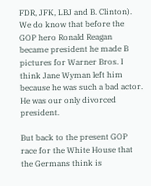FDR, JFK, LBJ and B. Clinton). We do know that before the GOP hero Ronald Reagan became president he made B pictures for Warner Bros. I think Jane Wyman left him because he was such a bad actor. He was our only divorced president.

But back to the present GOP race for the White House that the Germans think is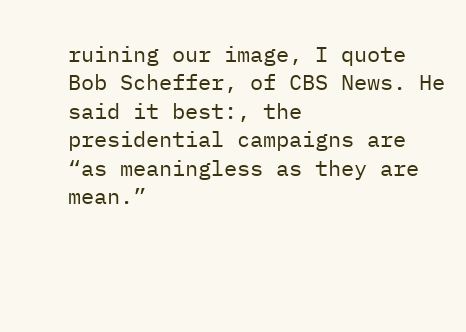ruining our image, I quote Bob Scheffer, of CBS News. He said it best:, the presidential campaigns are “as meaningless as they are mean.”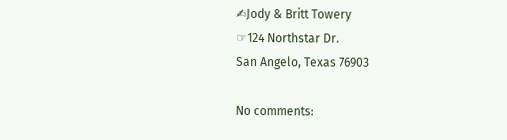✍Jody & Britt Towery
☞124 Northstar Dr.
San Angelo, Texas 76903

No comments: